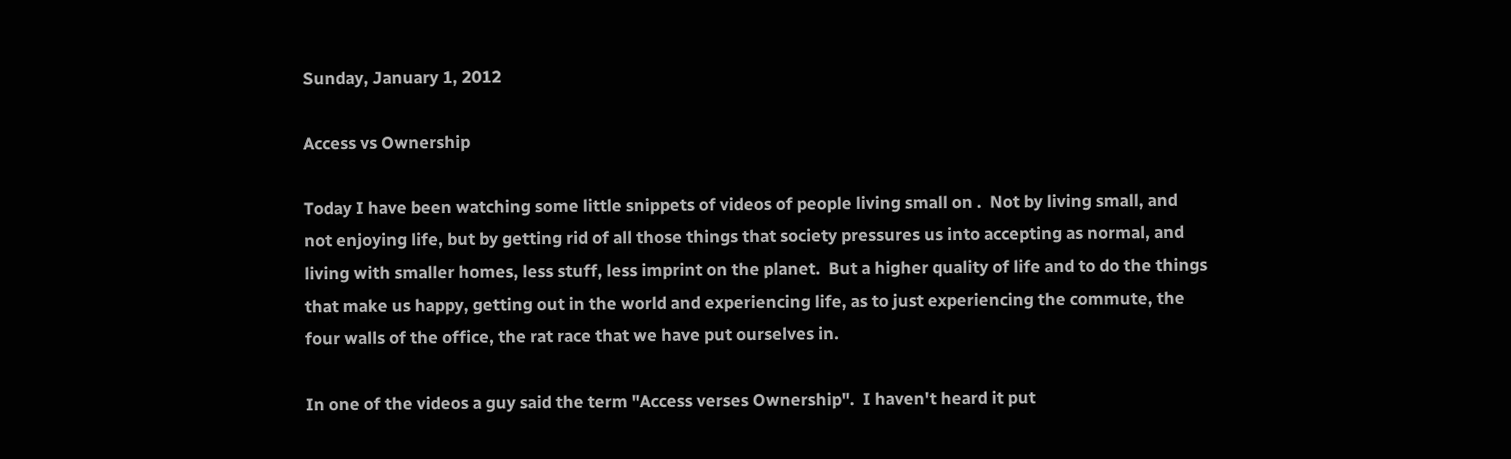Sunday, January 1, 2012

Access vs Ownership

Today I have been watching some little snippets of videos of people living small on .  Not by living small, and not enjoying life, but by getting rid of all those things that society pressures us into accepting as normal, and living with smaller homes, less stuff, less imprint on the planet.  But a higher quality of life and to do the things that make us happy, getting out in the world and experiencing life, as to just experiencing the commute, the four walls of the office, the rat race that we have put ourselves in.

In one of the videos a guy said the term "Access verses Ownership".  I haven't heard it put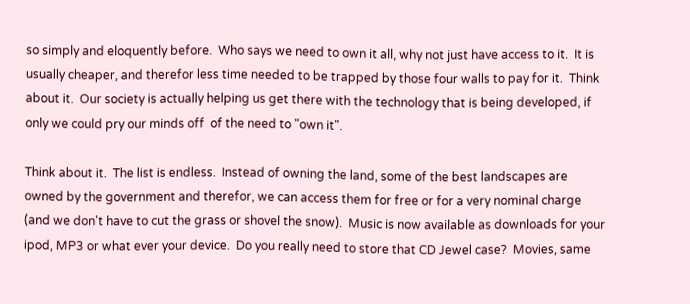so simply and eloquently before.  Who says we need to own it all, why not just have access to it.  It is usually cheaper, and therefor less time needed to be trapped by those four walls to pay for it.  Think about it.  Our society is actually helping us get there with the technology that is being developed, if only we could pry our minds off  of the need to "own it".

Think about it.  The list is endless.  Instead of owning the land, some of the best landscapes are owned by the government and therefor, we can access them for free or for a very nominal charge (and we don't have to cut the grass or shovel the snow).  Music is now available as downloads for your ipod, MP3 or what ever your device.  Do you really need to store that CD Jewel case?  Movies, same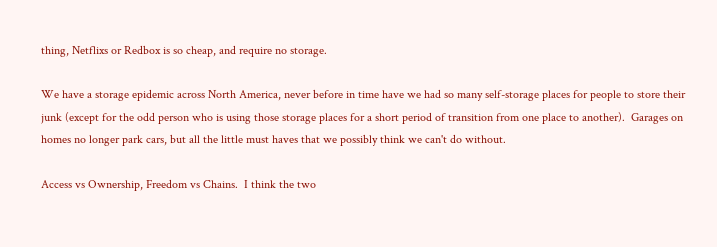thing, Netflixs or Redbox is so cheap, and require no storage.

We have a storage epidemic across North America, never before in time have we had so many self-storage places for people to store their junk (except for the odd person who is using those storage places for a short period of transition from one place to another).  Garages on homes no longer park cars, but all the little must haves that we possibly think we can't do without.

Access vs Ownership, Freedom vs Chains.  I think the two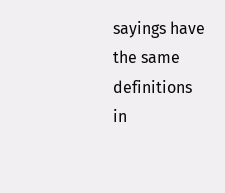sayings have the same definitions in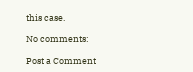this case.

No comments:

Post a Comment